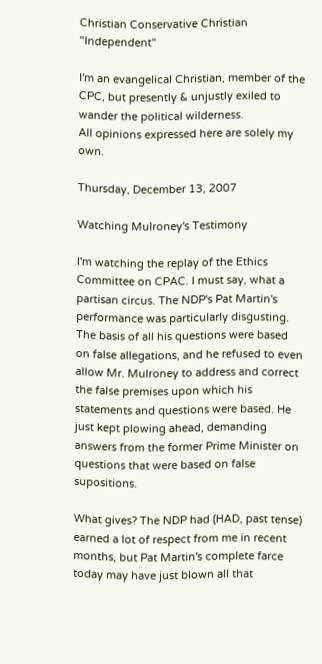Christian Conservative Christian "Independent"

I'm an evangelical Christian, member of the CPC, but presently & unjustly exiled to wander the political wilderness.
All opinions expressed here are solely my own.

Thursday, December 13, 2007

Watching Mulroney's Testimony

I'm watching the replay of the Ethics Committee on CPAC. I must say, what a partisan circus. The NDP's Pat Martin's performance was particularly disgusting. The basis of all his questions were based on false allegations, and he refused to even allow Mr. Mulroney to address and correct the false premises upon which his statements and questions were based. He just kept plowing ahead, demanding answers from the former Prime Minister on questions that were based on false supositions.

What gives? The NDP had (HAD, past tense) earned a lot of respect from me in recent months, but Pat Martin's complete farce today may have just blown all that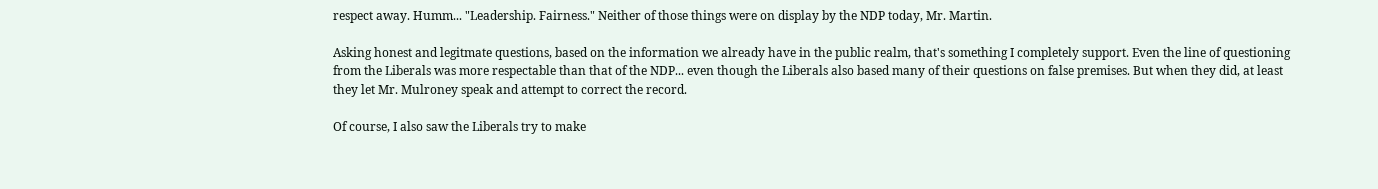respect away. Humm... "Leadership. Fairness." Neither of those things were on display by the NDP today, Mr. Martin.

Asking honest and legitmate questions, based on the information we already have in the public realm, that's something I completely support. Even the line of questioning from the Liberals was more respectable than that of the NDP... even though the Liberals also based many of their questions on false premises. But when they did, at least they let Mr. Mulroney speak and attempt to correct the record.

Of course, I also saw the Liberals try to make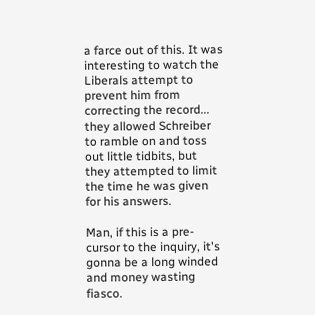a farce out of this. It was interesting to watch the Liberals attempt to prevent him from correcting the record... they allowed Schreiber to ramble on and toss out little tidbits, but they attempted to limit the time he was given for his answers.

Man, if this is a pre-cursor to the inquiry, it's gonna be a long winded and money wasting fiasco.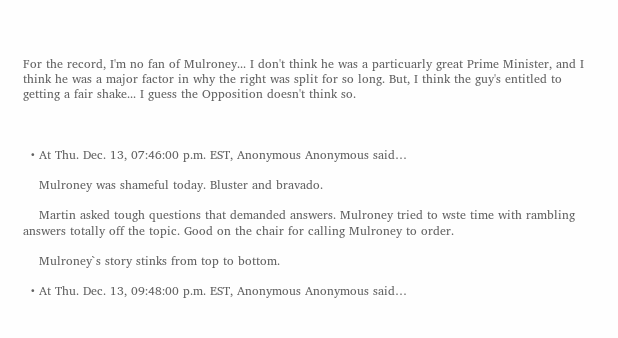For the record, I'm no fan of Mulroney... I don't think he was a particuarly great Prime Minister, and I think he was a major factor in why the right was split for so long. But, I think the guy's entitled to getting a fair shake... I guess the Opposition doesn't think so.



  • At Thu. Dec. 13, 07:46:00 p.m. EST, Anonymous Anonymous said…

    Mulroney was shameful today. Bluster and bravado.

    Martin asked tough questions that demanded answers. Mulroney tried to wste time with rambling answers totally off the topic. Good on the chair for calling Mulroney to order.

    Mulroney`s story stinks from top to bottom.

  • At Thu. Dec. 13, 09:48:00 p.m. EST, Anonymous Anonymous said…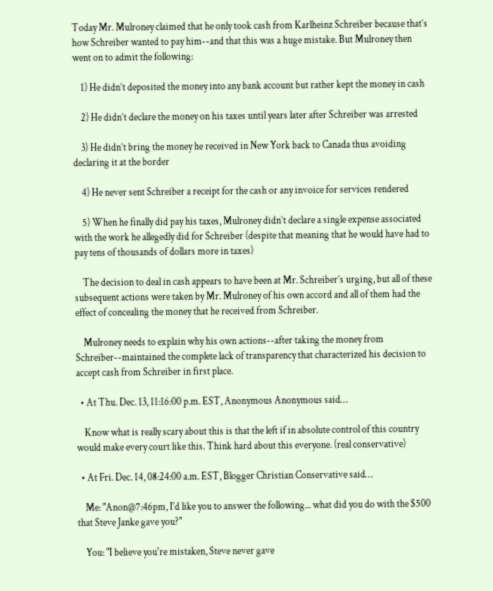Today Mr. Mulroney claimed that he only took cash from Karlheinz Schreiber because that’s how Schreiber wanted to pay him--and that this was a huge mistake. But Mulroney then went on to admit the following:

    1) He didn’t deposited the money into any bank account but rather kept the money in cash

    2) He didn’t declare the money on his taxes until years later after Schreiber was arrested

    3) He didn’t bring the money he received in New York back to Canada thus avoiding declaring it at the border

    4) He never sent Schreiber a receipt for the cash or any invoice for services rendered

    5) When he finally did pay his taxes, Mulroney didn’t declare a single expense associated with the work he allegedly did for Schreiber (despite that meaning that he would have had to pay tens of thousands of dollars more in taxes)

    The decision to deal in cash appears to have been at Mr. Schreiber’s urging, but all of these subsequent actions were taken by Mr. Mulroney of his own accord and all of them had the effect of concealing the money that he received from Schreiber.

    Mulroney needs to explain why his own actions--after taking the money from Schreiber--maintained the complete lack of transparency that characterized his decision to accept cash from Schreiber in first place.

  • At Thu. Dec. 13, 11:16:00 p.m. EST, Anonymous Anonymous said…

    Know what is really scary about this is that the left if in absolute control of this country would make every court like this. Think hard about this everyone. (real conservative)

  • At Fri. Dec. 14, 08:24:00 a.m. EST, Blogger Christian Conservative said…

    Me: "Anon@7:46pm, I'd like you to answer the following... what did you do with the $500 that Steve Janke gave you?"

    You: "I believe you're mistaken, Steve never gave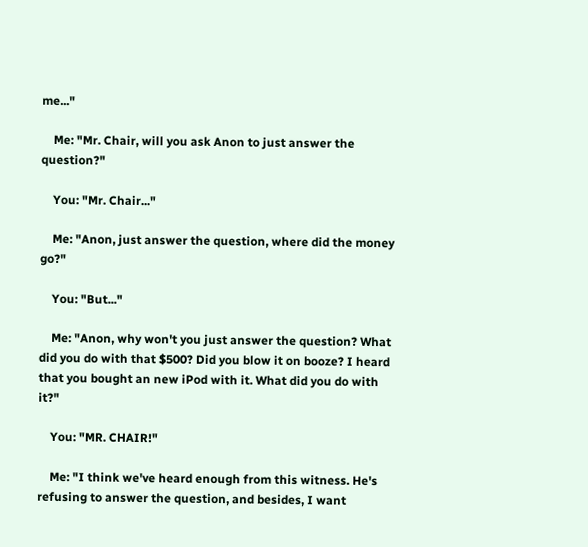me..."

    Me: "Mr. Chair, will you ask Anon to just answer the question?"

    You: "Mr. Chair..."

    Me: "Anon, just answer the question, where did the money go?"

    You: "But..."

    Me: "Anon, why won't you just answer the question? What did you do with that $500? Did you blow it on booze? I heard that you bought an new iPod with it. What did you do with it?"

    You: "MR. CHAIR!"

    Me: "I think we've heard enough from this witness. He's refusing to answer the question, and besides, I want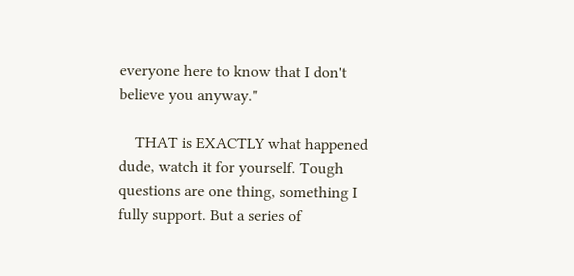everyone here to know that I don't believe you anyway."

    THAT is EXACTLY what happened dude, watch it for yourself. Tough questions are one thing, something I fully support. But a series of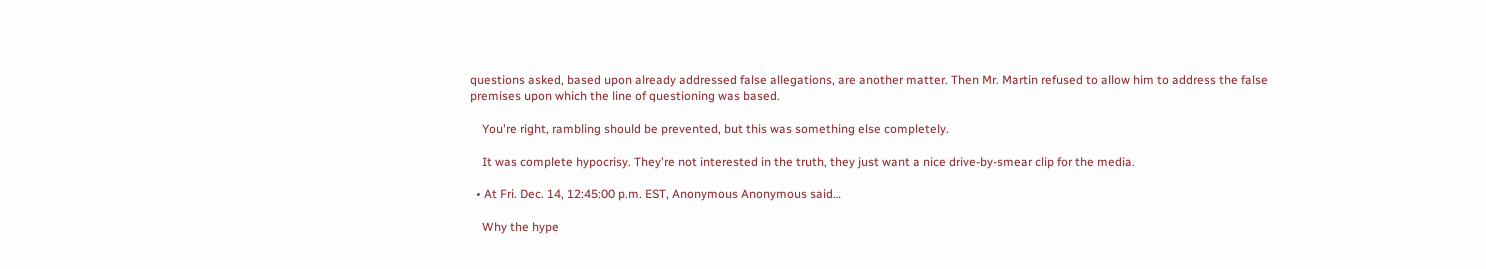questions asked, based upon already addressed false allegations, are another matter. Then Mr. Martin refused to allow him to address the false premises upon which the line of questioning was based.

    You're right, rambling should be prevented, but this was something else completely.

    It was complete hypocrisy. They're not interested in the truth, they just want a nice drive-by-smear clip for the media.

  • At Fri. Dec. 14, 12:45:00 p.m. EST, Anonymous Anonymous said…

    Why the hype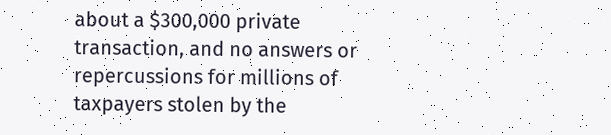about a $300,000 private transaction, and no answers or repercussions for millions of taxpayers stolen by the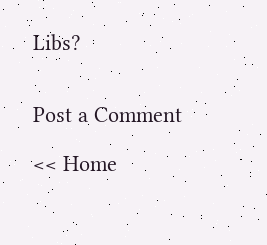Libs?


Post a Comment

<< Home